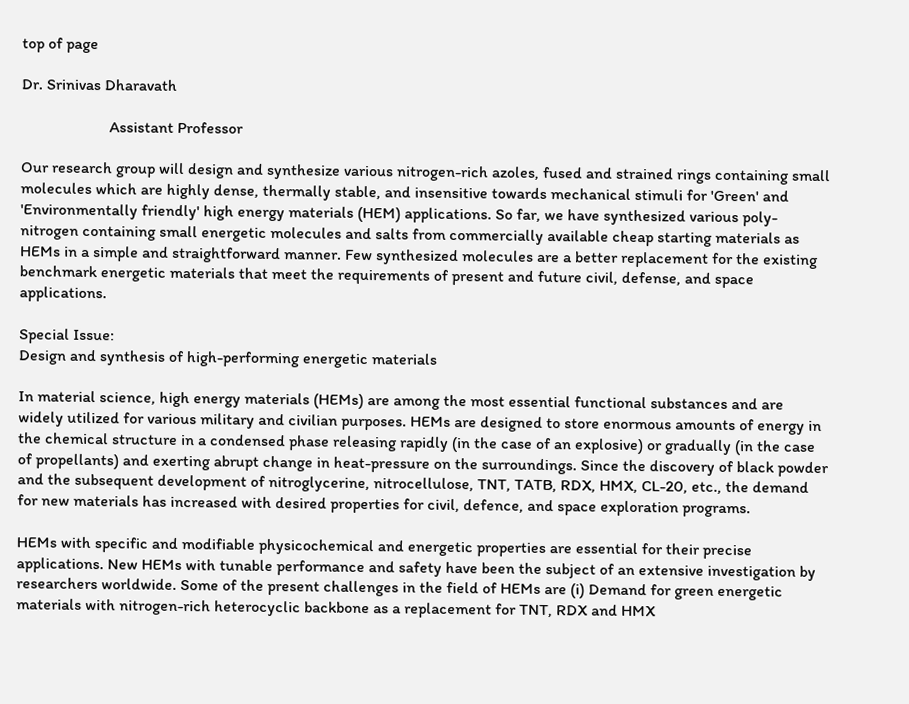top of page

Dr. Srinivas Dharavath

                      Assistant Professor

Our research group will design and synthesize various nitrogen-rich azoles, fused and strained rings containing small molecules which are highly dense, thermally stable, and insensitive towards mechanical stimuli for 'Green' and 'Environmentally friendly' high energy materials (HEM) applications. So far, we have synthesized various poly-nitrogen containing small energetic molecules and salts from commercially available cheap starting materials as HEMs in a simple and straightforward manner. Few synthesized molecules are a better replacement for the existing benchmark energetic materials that meet the requirements of present and future civil, defense, and space applications.

Special Issue:
Design and synthesis of high-performing energetic materials

In material science, high energy materials (HEMs) are among the most essential functional substances and are widely utilized for various military and civilian purposes. HEMs are designed to store enormous amounts of energy in the chemical structure in a condensed phase releasing rapidly (in the case of an explosive) or gradually (in the case of propellants) and exerting abrupt change in heat-pressure on the surroundings. Since the discovery of black powder and the subsequent development of nitroglycerine, nitrocellulose, TNT, TATB, RDX, HMX, CL-20, etc., the demand for new materials has increased with desired properties for civil, defence, and space exploration programs.

HEMs with specific and modifiable physicochemical and energetic properties are essential for their precise applications. New HEMs with tunable performance and safety have been the subject of an extensive investigation by researchers worldwide. Some of the present challenges in the field of HEMs are (i) Demand for green energetic materials with nitrogen-rich heterocyclic backbone as a replacement for TNT, RDX and HMX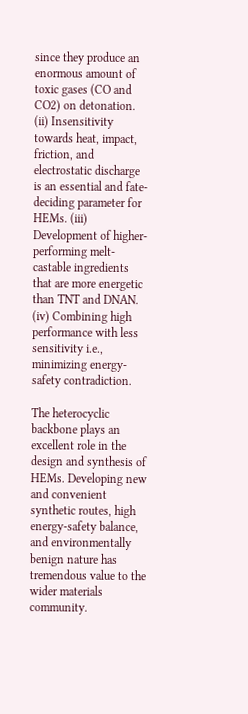since they produce an enormous amount of toxic gases (CO and CO2) on detonation. (ii) Insensitivity towards heat, impact, friction, and electrostatic discharge is an essential and fate-deciding parameter for HEMs. (iii) Development of higher-performing melt-castable ingredients that are more energetic than TNT and DNAN. (iv) Combining high performance with less sensitivity i.e., minimizing energy-safety contradiction.

The heterocyclic backbone plays an excellent role in the design and synthesis of HEMs. Developing new and convenient synthetic routes, high energy-safety balance, and environmentally benign nature has tremendous value to the wider materials community.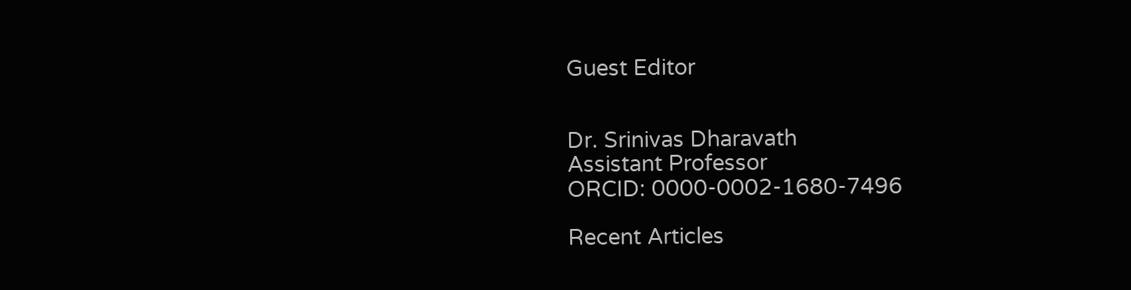Guest Editor


Dr. Srinivas Dharavath
Assistant Professor
ORCID: 0000-0002-1680-7496

Recent Articles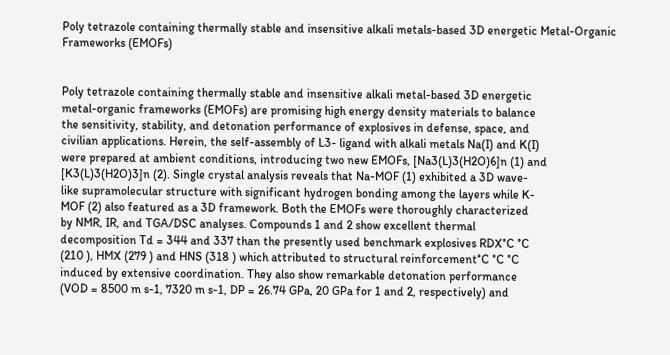Poly tetrazole containing thermally stable and insensitive alkali metals-based 3D energetic Metal-Organic Frameworks (EMOFs)


Poly tetrazole containing thermally stable and insensitive alkali metal-based 3D energetic
metal-organic frameworks (EMOFs) are promising high energy density materials to balance
the sensitivity, stability, and detonation performance of explosives in defense, space, and
civilian applications. Herein, the self-assembly of L3- ligand with alkali metals Na(I) and K(I)
were prepared at ambient conditions, introducing two new EMOFs, [Na3(L)3(H2O)6]n (1) and
[K3(L)3(H2O)3]n (2). Single crystal analysis reveals that Na-MOF (1) exhibited a 3D wave-
like supramolecular structure with significant hydrogen bonding among the layers while K-
MOF (2) also featured as a 3D framework. Both the EMOFs were thoroughly characterized
by NMR, IR, and TGA/DSC analyses. Compounds 1 and 2 show excellent thermal
decomposition Td = 344 and 337 than the presently used benchmark explosives RDX°C °C
(210 ), HMX (279 ) and HNS (318 ) which attributed to structural reinforcement°C °C °C
induced by extensive coordination. They also show remarkable detonation performance
(VOD = 8500 m s-1, 7320 m s-1, DP = 26.74 GPa, 20 GPa for 1 and 2, respectively) and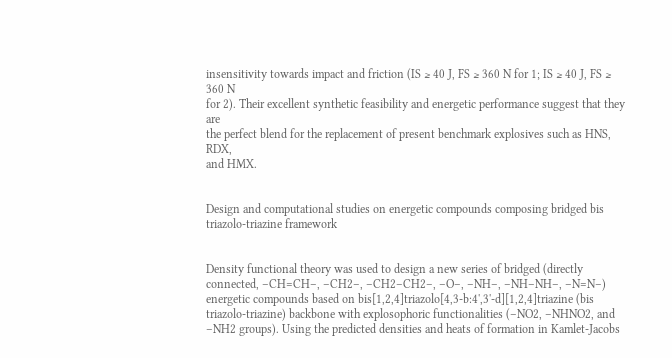insensitivity towards impact and friction (IS ≥ 40 J, FS ≥ 360 N for 1; IS ≥ 40 J, FS ≥ 360 N
for 2). Their excellent synthetic feasibility and energetic performance suggest that they are
the perfect blend for the replacement of present benchmark explosives such as HNS, RDX,
and HMX.


Design and computational studies on energetic compounds composing bridged bis triazolo-triazine framework


Density functional theory was used to design a new series of bridged (directly connected, –CH=CH–, –CH2–, –CH2–CH2–, –O–, –NH–, –NH–NH–, –N=N–) energetic compounds based on bis[1,2,4]triazolo[4,3-b:4',3'-d][1,2,4]triazine (bis triazolo-triazine) backbone with explosophoric functionalities (–NO2, –NHNO2, and –NH2 groups). Using the predicted densities and heats of formation in Kamlet-Jacobs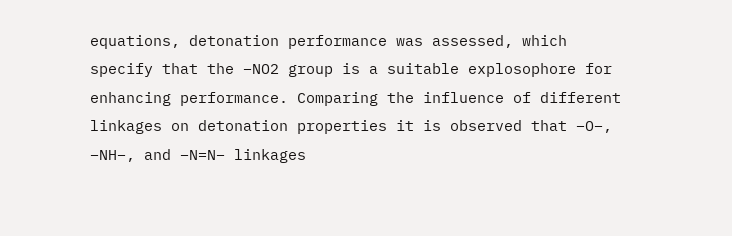equations, detonation performance was assessed, which specify that the –NO2 group is a suitable explosophore for enhancing performance. Comparing the influence of different linkages on detonation properties it is observed that –O–, –NH–, and –N=N– linkages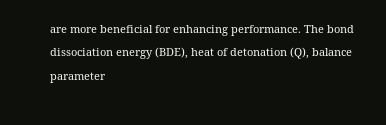are more beneficial for enhancing performance. The bond dissociation energy (BDE), heat of detonation (Q), balance parameter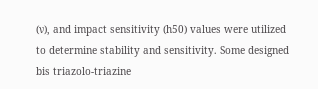(ν), and impact sensitivity (h50) values were utilized to determine stability and sensitivity. Some designed bis triazolo-triazine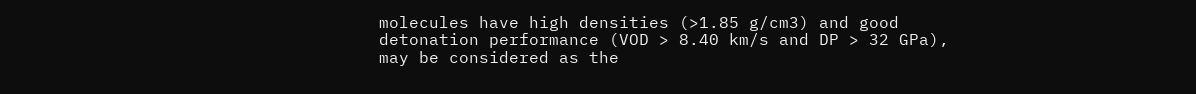molecules have high densities (>1.85 g/cm3) and good detonation performance (VOD > 8.40 km/s and DP > 32 GPa), may be considered as the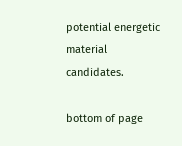potential energetic material candidates.

bottom of page